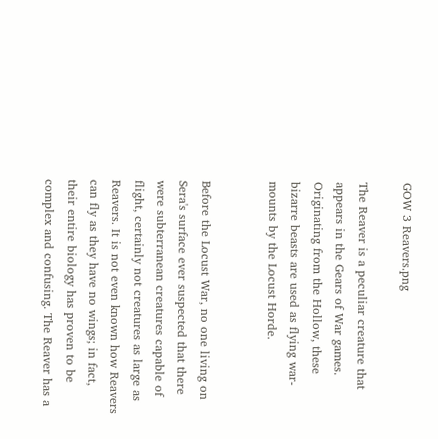GOW 3 Reavers.png

The Reaver is a peculiar creature that appears in the Gears of War games. Originating from the Hollow, these bizarre beasts are used as flying war-mounts by the Locust Horde.


Before the Locust War, no one living on Sera's surface ever suspected that there were subterranean creatures capable of flight, certainly not creatures as large as Reavers. It is not even known how Reavers can fly as they have no wings; in fact, their entire biology has proven to be complex and confusing. The Reaver has a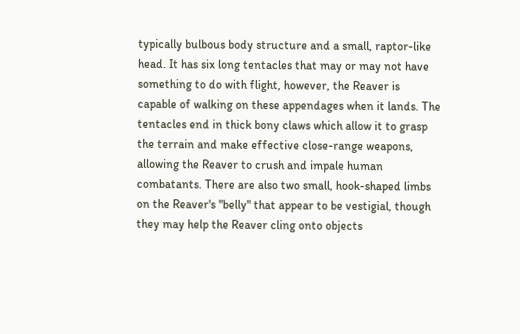typically bulbous body structure and a small, raptor-like head. It has six long tentacles that may or may not have something to do with flight, however, the Reaver is capable of walking on these appendages when it lands. The tentacles end in thick bony claws which allow it to grasp the terrain and make effective close-range weapons, allowing the Reaver to crush and impale human combatants. There are also two small, hook-shaped limbs on the Reaver's "belly" that appear to be vestigial, though they may help the Reaver cling onto objects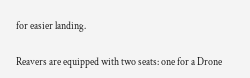for easier landing.

Reavers are equipped with two seats: one for a Drone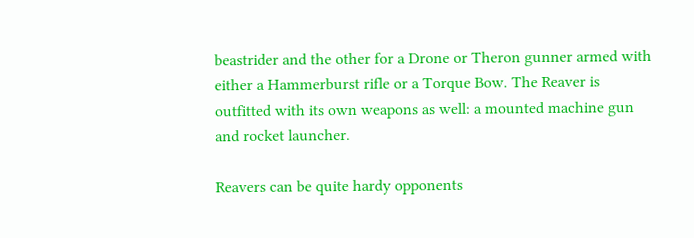beastrider and the other for a Drone or Theron gunner armed with either a Hammerburst rifle or a Torque Bow. The Reaver is outfitted with its own weapons as well: a mounted machine gun and rocket launcher.

Reavers can be quite hardy opponents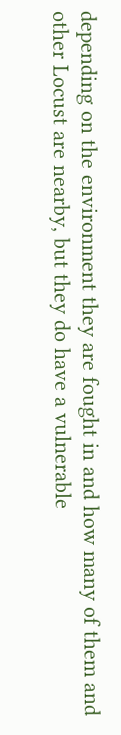depending on the environment they are fought in and how many of them and other Locust are nearby, but they do have a vulnerable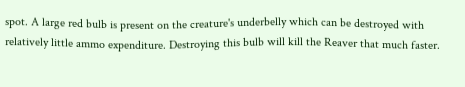spot. A large red bulb is present on the creature's underbelly which can be destroyed with relatively little ammo expenditure. Destroying this bulb will kill the Reaver that much faster.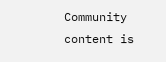Community content is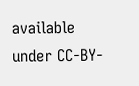available under CC-BY-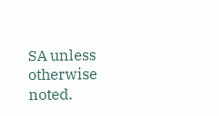SA unless otherwise noted.